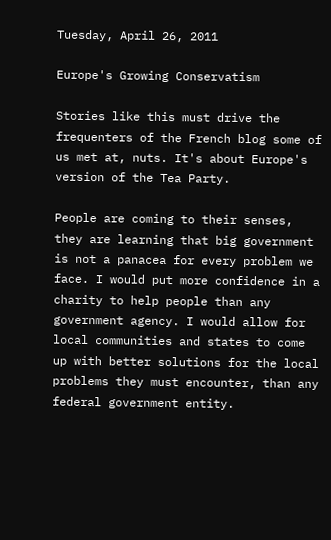Tuesday, April 26, 2011

Europe's Growing Conservatism

Stories like this must drive the frequenters of the French blog some of us met at, nuts. It's about Europe's version of the Tea Party.

People are coming to their senses, they are learning that big government is not a panacea for every problem we face. I would put more confidence in a charity to help people than any government agency. I would allow for local communities and states to come up with better solutions for the local problems they must encounter, than any federal government entity.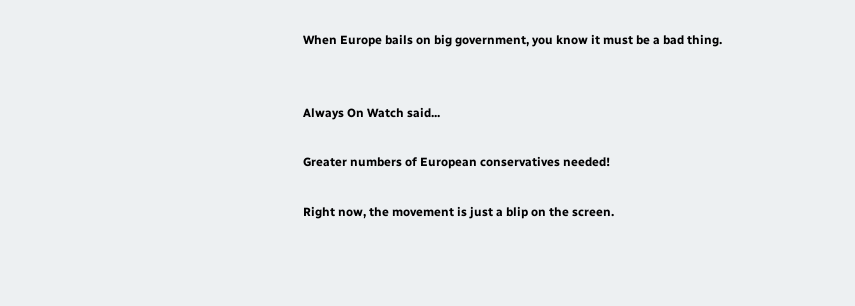When Europe bails on big government, you know it must be a bad thing.


Always On Watch said...

Greater numbers of European conservatives needed!

Right now, the movement is just a blip on the screen.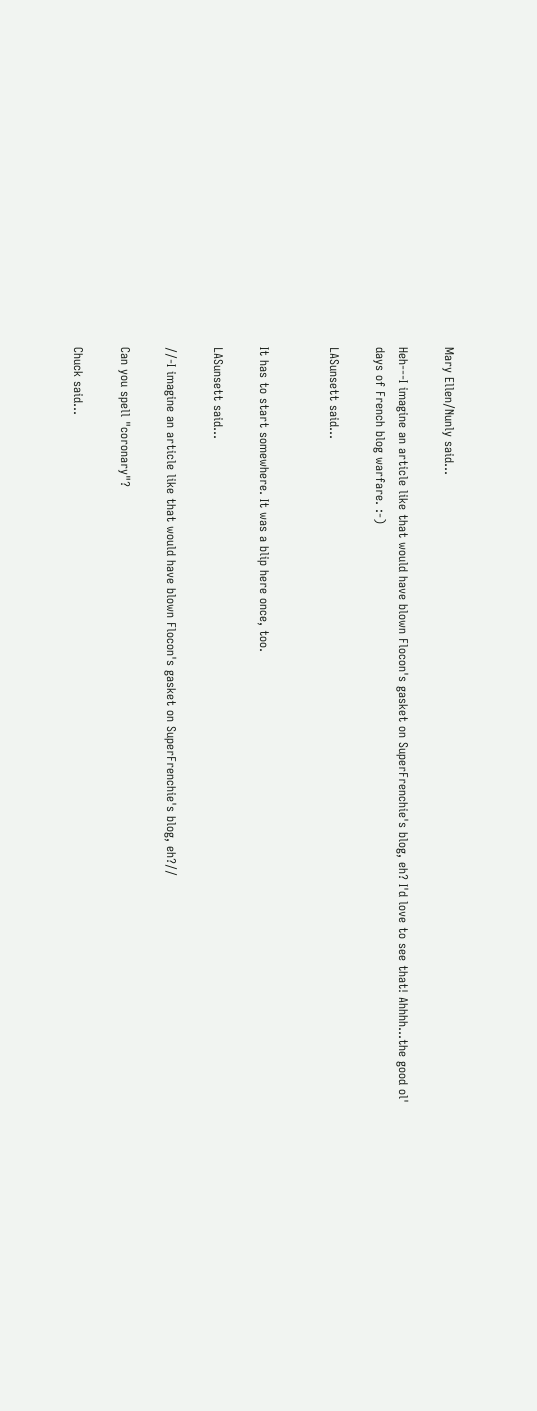Mary Ellen/Nunly said...

Heh---I imagine an article like that would have blown Flocon's gasket on SuperFrenchie's blog, eh? I'd love to see that! Ahhhh...the good ol' days of French blog warfare. :-)

LASunsett said...


It has to start somewhere. It was a blip here once, too.

LASunsett said...

//-I imagine an article like that would have blown Flocon's gasket on SuperFrenchie's blog, eh?//

Can you spell "coronary"?

Chuck said...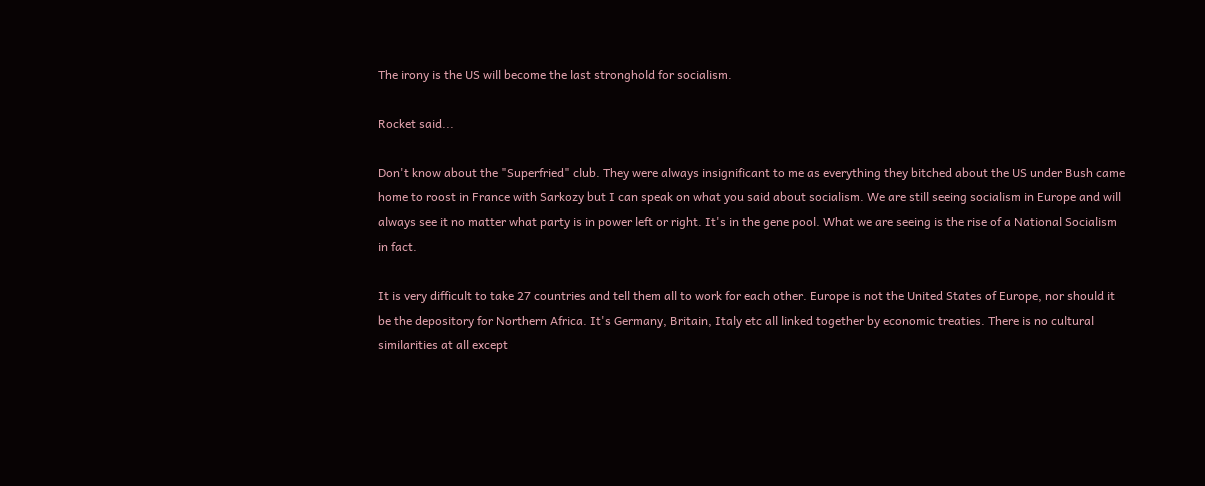The irony is the US will become the last stronghold for socialism.

Rocket said...

Don't know about the "Superfried" club. They were always insignificant to me as everything they bitched about the US under Bush came home to roost in France with Sarkozy but I can speak on what you said about socialism. We are still seeing socialism in Europe and will always see it no matter what party is in power left or right. It's in the gene pool. What we are seeing is the rise of a National Socialism in fact.

It is very difficult to take 27 countries and tell them all to work for each other. Europe is not the United States of Europe, nor should it be the depository for Northern Africa. It's Germany, Britain, Italy etc all linked together by economic treaties. There is no cultural similarities at all except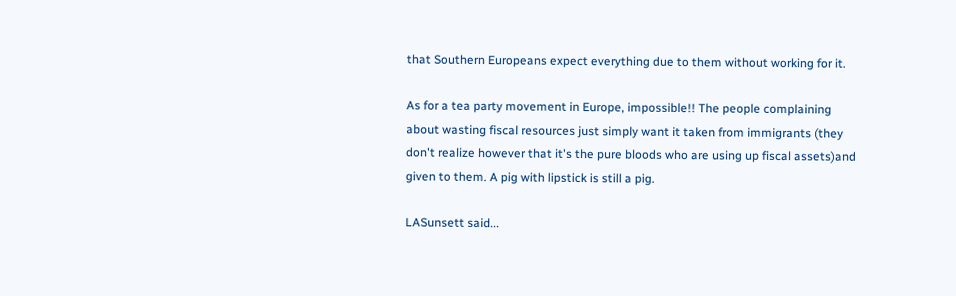that Southern Europeans expect everything due to them without working for it.

As for a tea party movement in Europe, impossible!! The people complaining about wasting fiscal resources just simply want it taken from immigrants (they don't realize however that it's the pure bloods who are using up fiscal assets)and given to them. A pig with lipstick is still a pig.

LASunsett said...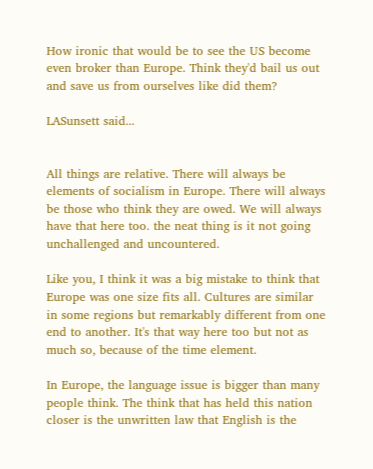How ironic that would be to see the US become even broker than Europe. Think they'd bail us out and save us from ourselves like did them?

LASunsett said...


All things are relative. There will always be elements of socialism in Europe. There will always be those who think they are owed. We will always have that here too. the neat thing is it not going unchallenged and uncountered.

Like you, I think it was a big mistake to think that Europe was one size fits all. Cultures are similar in some regions but remarkably different from one end to another. It's that way here too but not as much so, because of the time element.

In Europe, the language issue is bigger than many people think. The think that has held this nation closer is the unwritten law that English is the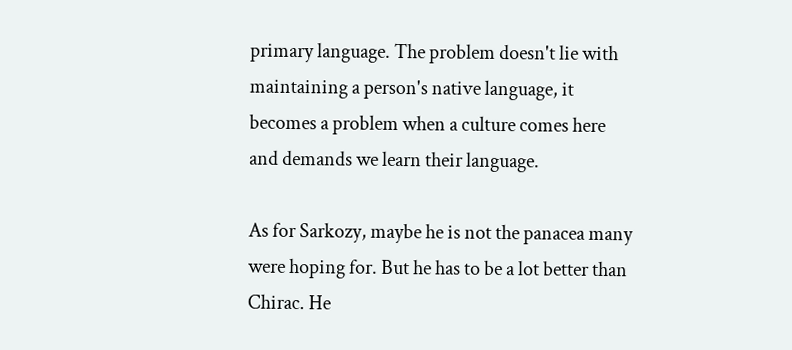primary language. The problem doesn't lie with maintaining a person's native language, it becomes a problem when a culture comes here and demands we learn their language.

As for Sarkozy, maybe he is not the panacea many were hoping for. But he has to be a lot better than Chirac. He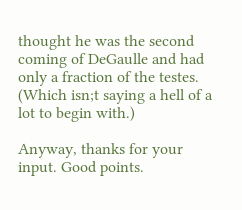thought he was the second coming of DeGaulle and had only a fraction of the testes. (Which isn;t saying a hell of a lot to begin with.)

Anyway, thanks for your input. Good points.